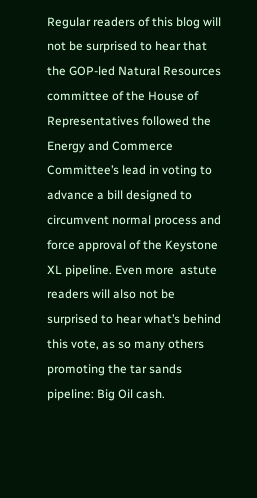Regular readers of this blog will not be surprised to hear that the GOP-led Natural Resources committee of the House of Representatives followed the Energy and Commerce Committee’s lead in voting to advance a bill designed to circumvent normal process and force approval of the Keystone XL pipeline. Even more  astute readers will also not be surprised to hear what’s behind this vote, as so many others promoting the tar sands pipeline: Big Oil cash.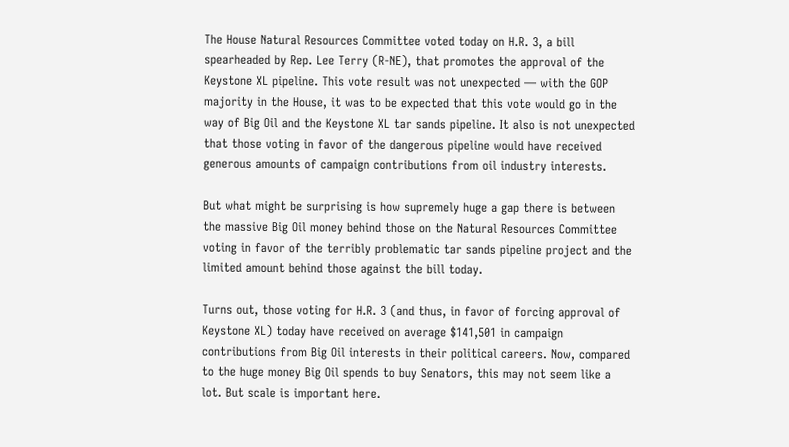The House Natural Resources Committee voted today on H.R. 3, a bill spearheaded by Rep. Lee Terry (R-NE), that promotes the approval of the Keystone XL pipeline. This vote result was not unexpected — with the GOP majority in the House, it was to be expected that this vote would go in the way of Big Oil and the Keystone XL tar sands pipeline. It also is not unexpected that those voting in favor of the dangerous pipeline would have received generous amounts of campaign contributions from oil industry interests.

But what might be surprising is how supremely huge a gap there is between the massive Big Oil money behind those on the Natural Resources Committee voting in favor of the terribly problematic tar sands pipeline project and the limited amount behind those against the bill today.

Turns out, those voting for H.R. 3 (and thus, in favor of forcing approval of Keystone XL) today have received on average $141,501 in campaign contributions from Big Oil interests in their political careers. Now, compared to the huge money Big Oil spends to buy Senators, this may not seem like a lot. But scale is important here.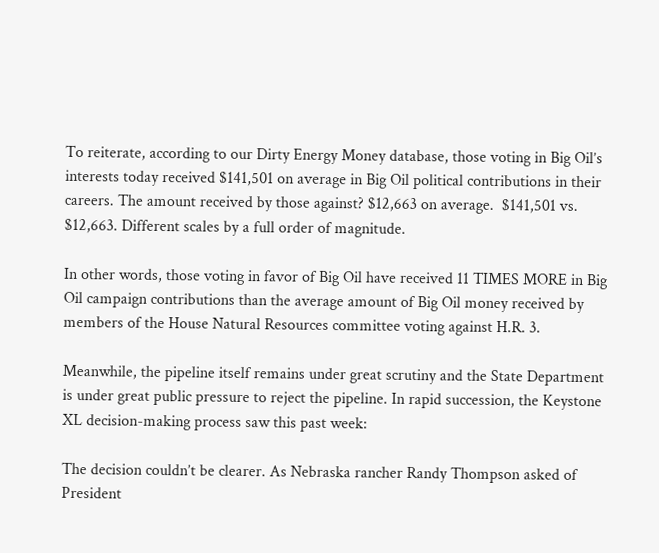To reiterate, according to our Dirty Energy Money database, those voting in Big Oil’s interests today received $141,501 on average in Big Oil political contributions in their careers. The amount received by those against? $12,663 on average.  $141,501 vs. $12,663. Different scales by a full order of magnitude.

In other words, those voting in favor of Big Oil have received 11 TIMES MORE in Big Oil campaign contributions than the average amount of Big Oil money received by members of the House Natural Resources committee voting against H.R. 3.

Meanwhile, the pipeline itself remains under great scrutiny and the State Department is under great public pressure to reject the pipeline. In rapid succession, the Keystone XL decision-making process saw this past week:

The decision couldn’t be clearer. As Nebraska rancher Randy Thompson asked of President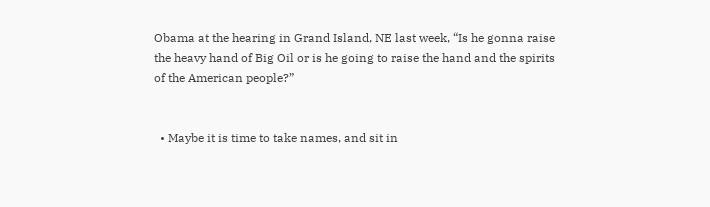Obama at the hearing in Grand Island, NE last week, “Is he gonna raise the heavy hand of Big Oil or is he going to raise the hand and the spirits of the American people?”


  • Maybe it is time to take names, and sit in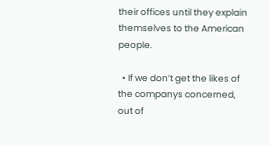their offices until they explain themselves to the American people.

  • If we don’t get the likes of the companys concerned, out of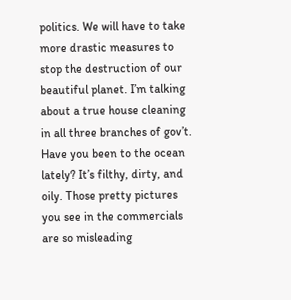politics. We will have to take more drastic measures to stop the destruction of our beautiful planet. I’m talking about a true house cleaning in all three branches of gov’t. Have you been to the ocean lately? It’s filthy, dirty, and oily. Those pretty pictures you see in the commercials are so misleading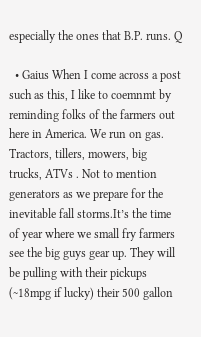especially the ones that B.P. runs. Q

  • Gaius When I come across a post such as this, I like to coemnmt by reminding folks of the farmers out here in America. We run on gas. Tractors, tillers, mowers, big trucks, ATVs . Not to mention generators as we prepare for the inevitable fall storms.It’s the time of year where we small fry farmers see the big guys gear up. They will be pulling with their pickups (~18mpg if lucky) their 500 gallon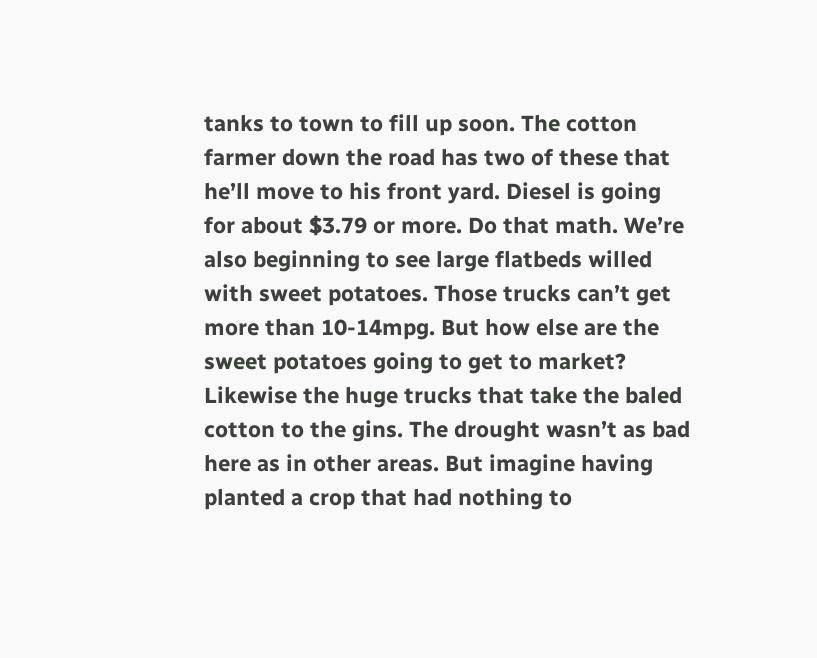tanks to town to fill up soon. The cotton farmer down the road has two of these that he’ll move to his front yard. Diesel is going for about $3.79 or more. Do that math. We’re also beginning to see large flatbeds willed with sweet potatoes. Those trucks can’t get more than 10-14mpg. But how else are the sweet potatoes going to get to market? Likewise the huge trucks that take the baled cotton to the gins. The drought wasn’t as bad here as in other areas. But imagine having planted a crop that had nothing to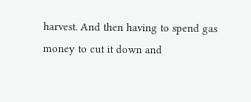harvest. And then having to spend gas money to cut it down and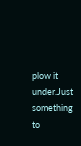plow it under.Just something to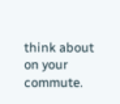think about on your commute.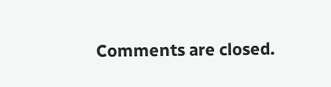Comments are closed.